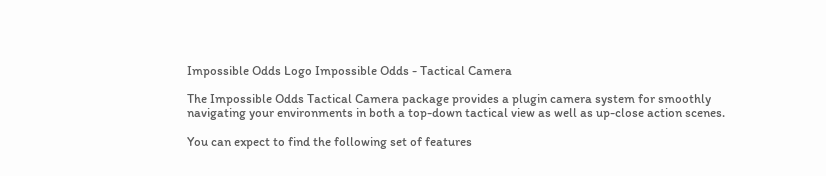Impossible Odds Logo Impossible Odds - Tactical Camera

The Impossible Odds Tactical Camera package provides a plugin camera system for smoothly navigating your environments in both a top-down tactical view as well as up-close action scenes.

You can expect to find the following set of features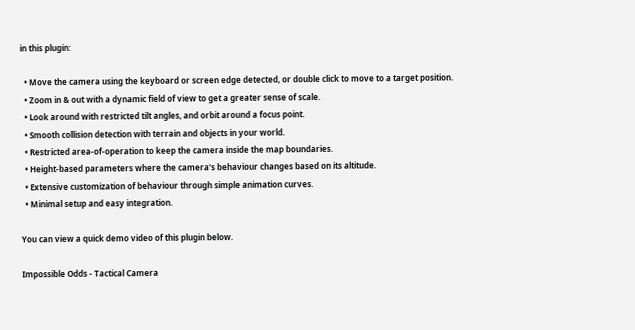in this plugin:

  • Move the camera using the keyboard or screen edge detected, or double click to move to a target position.
  • Zoom in & out with a dynamic field of view to get a greater sense of scale.
  • Look around with restricted tilt angles, and orbit around a focus point.
  • Smooth collision detection with terrain and objects in your world.
  • Restricted area-of-operation to keep the camera inside the map boundaries.
  • Height-based parameters where the camera's behaviour changes based on its altitude.
  • Extensive customization of behaviour through simple animation curves.
  • Minimal setup and easy integration.

You can view a quick demo video of this plugin below.

Impossible Odds - Tactical Camera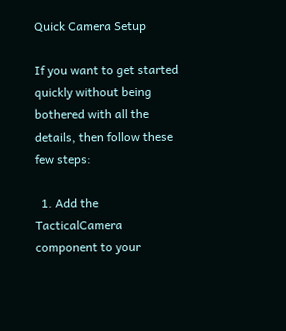Quick Camera Setup

If you want to get started quickly without being bothered with all the details, then follow these few steps:

  1. Add the TacticalCamera component to your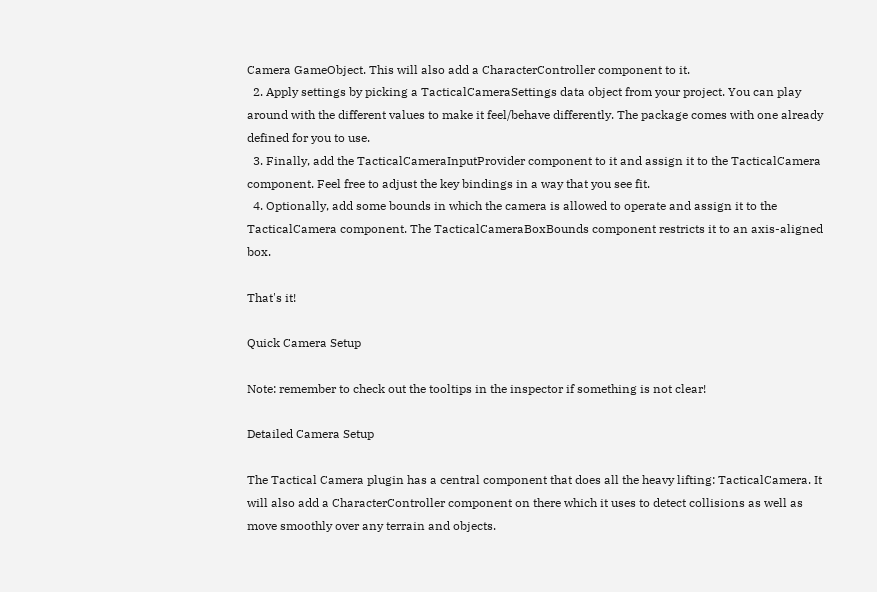Camera GameObject. This will also add a CharacterController component to it.
  2. Apply settings by picking a TacticalCameraSettings data object from your project. You can play around with the different values to make it feel/behave differently. The package comes with one already defined for you to use.
  3. Finally, add the TacticalCameraInputProvider component to it and assign it to the TacticalCamera component. Feel free to adjust the key bindings in a way that you see fit.
  4. Optionally, add some bounds in which the camera is allowed to operate and assign it to the TacticalCamera component. The TacticalCameraBoxBounds component restricts it to an axis-aligned box.

That's it!

Quick Camera Setup

Note: remember to check out the tooltips in the inspector if something is not clear!

Detailed Camera Setup

The Tactical Camera plugin has a central component that does all the heavy lifting: TacticalCamera. It will also add a CharacterController component on there which it uses to detect collisions as well as move smoothly over any terrain and objects.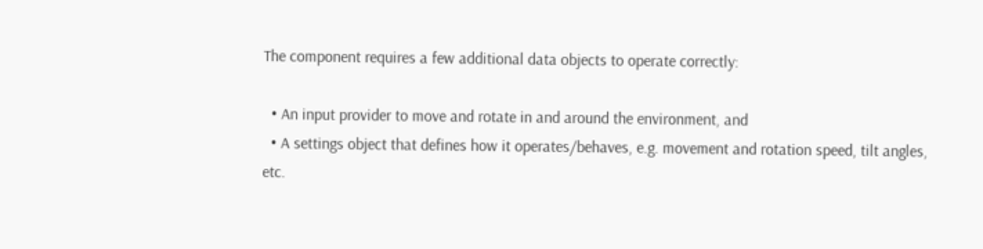The component requires a few additional data objects to operate correctly:

  • An input provider to move and rotate in and around the environment, and
  • A settings object that defines how it operates/behaves, e.g. movement and rotation speed, tilt angles, etc.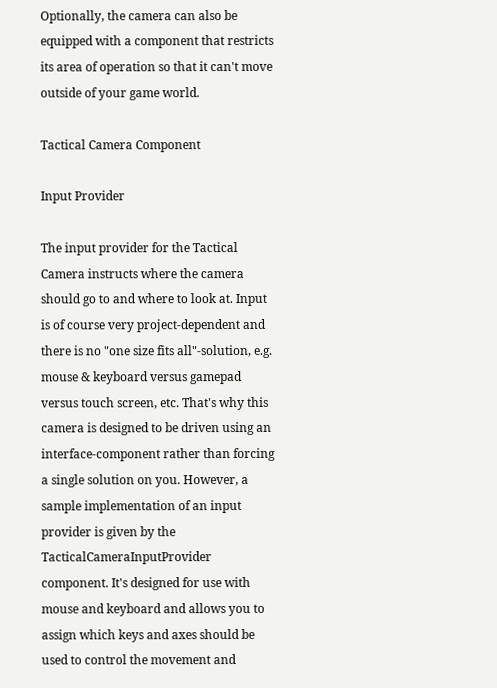Optionally, the camera can also be equipped with a component that restricts its area of operation so that it can't move outside of your game world.

Tactical Camera Component

Input Provider

The input provider for the Tactical Camera instructs where the camera should go to and where to look at. Input is of course very project-dependent and there is no "one size fits all"-solution, e.g. mouse & keyboard versus gamepad versus touch screen, etc. That's why this camera is designed to be driven using an interface-component rather than forcing a single solution on you. However, a sample implementation of an input provider is given by the TacticalCameraInputProvider component. It's designed for use with mouse and keyboard and allows you to assign which keys and axes should be used to control the movement and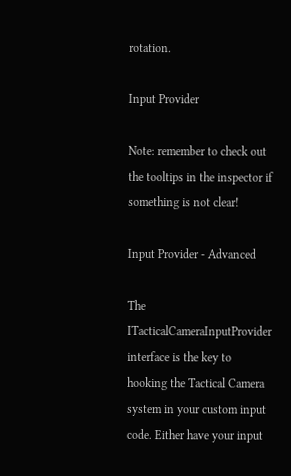rotation.

Input Provider

Note: remember to check out the tooltips in the inspector if something is not clear!

Input Provider - Advanced

The ITacticalCameraInputProvider interface is the key to hooking the Tactical Camera system in your custom input code. Either have your input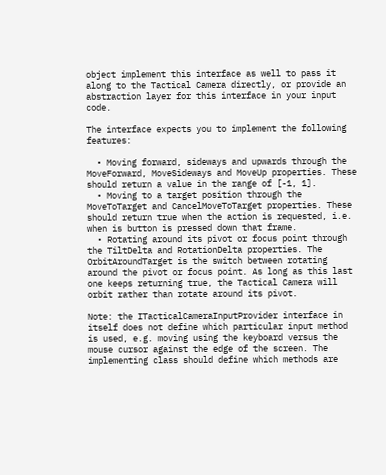object implement this interface as well to pass it along to the Tactical Camera directly, or provide an abstraction layer for this interface in your input code.

The interface expects you to implement the following features:

  • Moving forward, sideways and upwards through the MoveForward, MoveSideways and MoveUp properties. These should return a value in the range of [-1, 1].
  • Moving to a target position through the MoveToTarget and CancelMoveToTarget properties. These should return true when the action is requested, i.e. when is button is pressed down that frame.
  • Rotating around its pivot or focus point through the TiltDelta and RotationDelta properties. The OrbitAroundTarget is the switch between rotating around the pivot or focus point. As long as this last one keeps returning true, the Tactical Camera will orbit rather than rotate around its pivot.

Note: the ITacticalCameraInputProvider interface in itself does not define which particular input method is used, e.g. moving using the keyboard versus the mouse cursor against the edge of the screen. The implementing class should define which methods are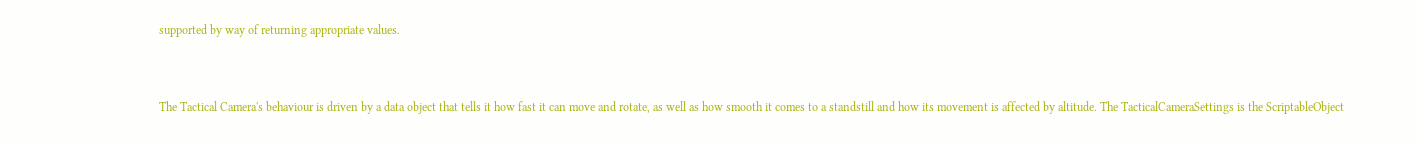supported by way of returning appropriate values.


The Tactical Camera's behaviour is driven by a data object that tells it how fast it can move and rotate, as well as how smooth it comes to a standstill and how its movement is affected by altitude. The TacticalCameraSettings is the ScriptableObject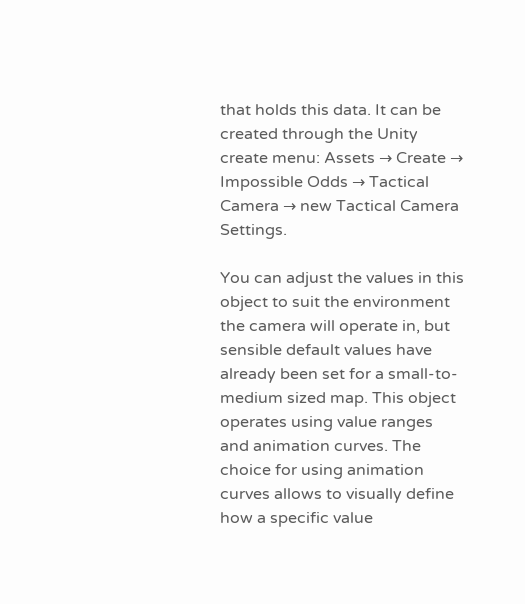that holds this data. It can be created through the Unity create menu: Assets → Create → Impossible Odds → Tactical Camera → new Tactical Camera Settings.

You can adjust the values in this object to suit the environment the camera will operate in, but sensible default values have already been set for a small-to-medium sized map. This object operates using value ranges and animation curves. The choice for using animation curves allows to visually define how a specific value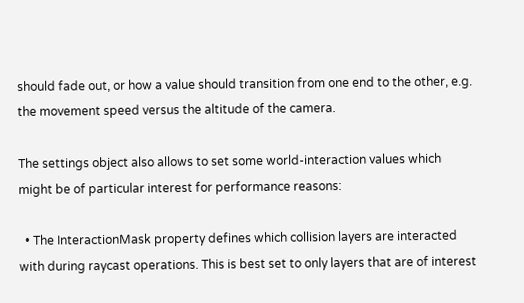should fade out, or how a value should transition from one end to the other, e.g. the movement speed versus the altitude of the camera.

The settings object also allows to set some world-interaction values which might be of particular interest for performance reasons:

  • The InteractionMask property defines which collision layers are interacted with during raycast operations. This is best set to only layers that are of interest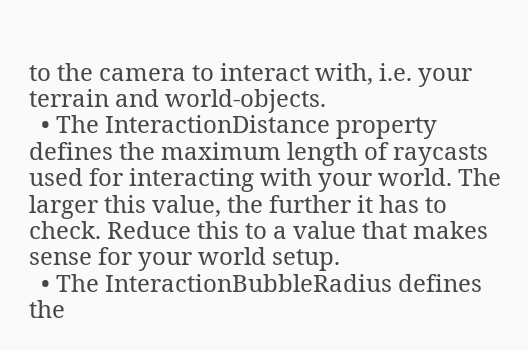to the camera to interact with, i.e. your terrain and world-objects.
  • The InteractionDistance property defines the maximum length of raycasts used for interacting with your world. The larger this value, the further it has to check. Reduce this to a value that makes sense for your world setup.
  • The InteractionBubbleRadius defines the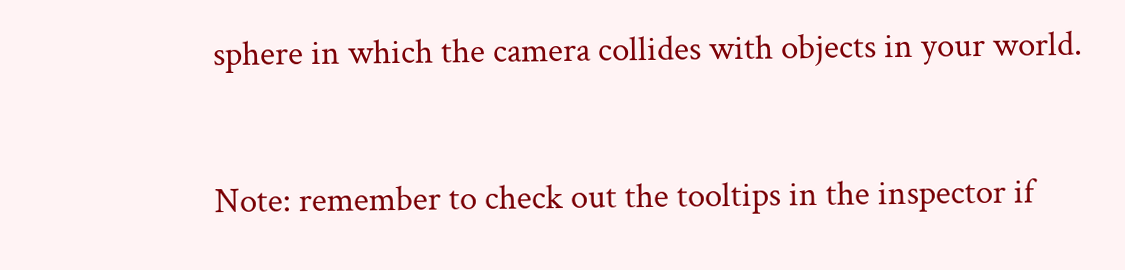sphere in which the camera collides with objects in your world.


Note: remember to check out the tooltips in the inspector if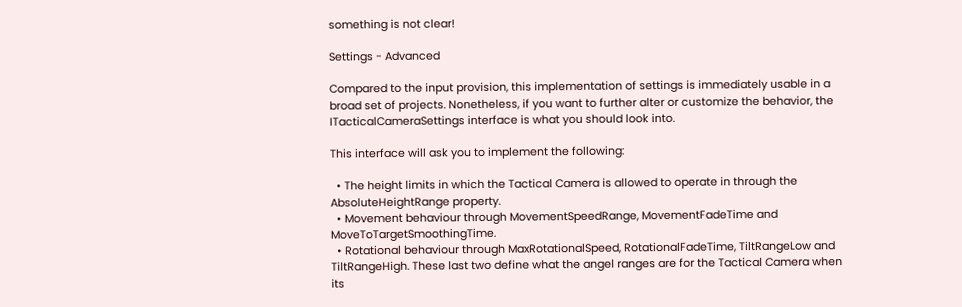something is not clear!

Settings - Advanced

Compared to the input provision, this implementation of settings is immediately usable in a broad set of projects. Nonetheless, if you want to further alter or customize the behavior, the ITacticalCameraSettings interface is what you should look into.

This interface will ask you to implement the following:

  • The height limits in which the Tactical Camera is allowed to operate in through the AbsoluteHeightRange property.
  • Movement behaviour through MovementSpeedRange, MovementFadeTime and MoveToTargetSmoothingTime.
  • Rotational behaviour through MaxRotationalSpeed, RotationalFadeTime, TiltRangeLow and TiltRangeHigh. These last two define what the angel ranges are for the Tactical Camera when its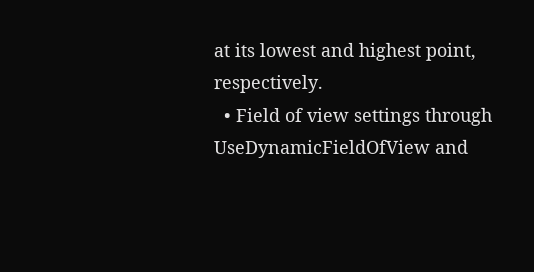at its lowest and highest point, respectively.
  • Field of view settings through UseDynamicFieldOfView and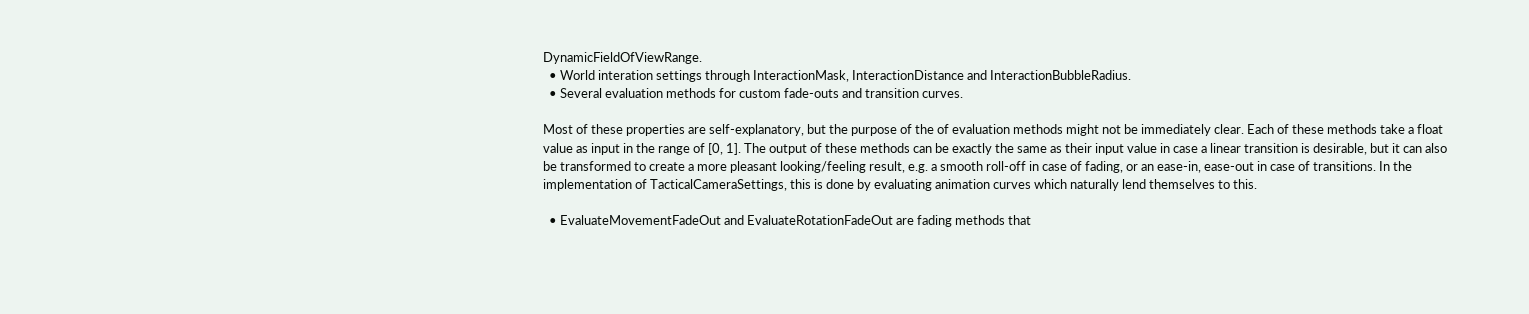DynamicFieldOfViewRange.
  • World interation settings through InteractionMask, InteractionDistance and InteractionBubbleRadius.
  • Several evaluation methods for custom fade-outs and transition curves.

Most of these properties are self-explanatory, but the purpose of the of evaluation methods might not be immediately clear. Each of these methods take a float value as input in the range of [0, 1]. The output of these methods can be exactly the same as their input value in case a linear transition is desirable, but it can also be transformed to create a more pleasant looking/feeling result, e.g. a smooth roll-off in case of fading, or an ease-in, ease-out in case of transitions. In the implementation of TacticalCameraSettings, this is done by evaluating animation curves which naturally lend themselves to this.

  • EvaluateMovementFadeOut and EvaluateRotationFadeOut are fading methods that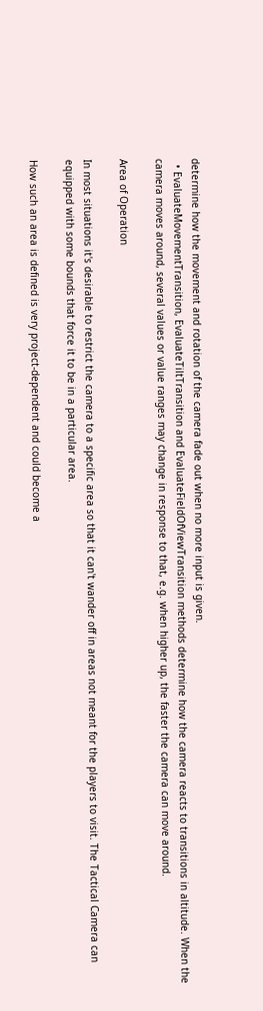determine how the movement and rotation of the camera fade out when no more input is given.
  • EvaluateMovementTransition, EvaluateTiltTransition and EvaluateFieldOfViewTransition methods determine how the camera reacts to transitions in altitude. When the camera moves around, several values or value ranges may change in response to that, e.g. when higher up, the faster the camera can move around.

Area of Operation

In most situations it's desirable to restrict the camera to a specific area so that it can't wander off in areas not meant for the players to visit. The Tactical Camera can equipped with some bounds that force it to be in a particular area.

How such an area is defined is very project-dependent and could become a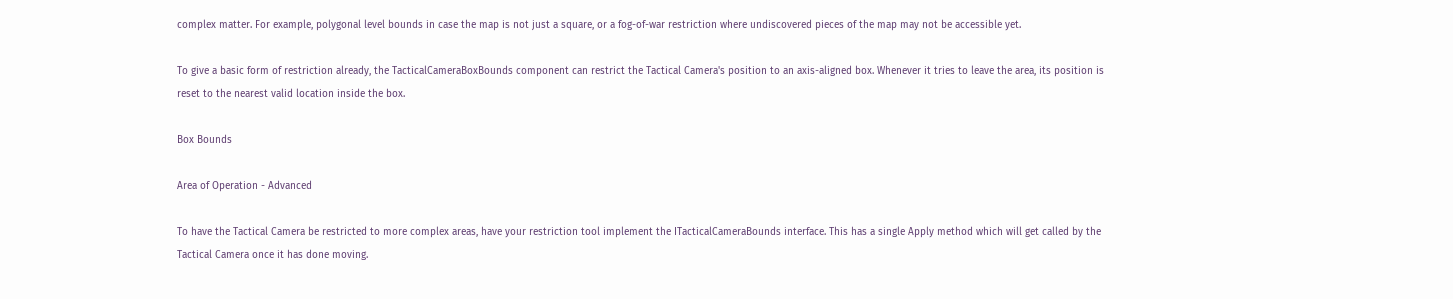complex matter. For example, polygonal level bounds in case the map is not just a square, or a fog-of-war restriction where undiscovered pieces of the map may not be accessible yet.

To give a basic form of restriction already, the TacticalCameraBoxBounds component can restrict the Tactical Camera's position to an axis-aligned box. Whenever it tries to leave the area, its position is reset to the nearest valid location inside the box.

Box Bounds

Area of Operation - Advanced

To have the Tactical Camera be restricted to more complex areas, have your restriction tool implement the ITacticalCameraBounds interface. This has a single Apply method which will get called by the Tactical Camera once it has done moving.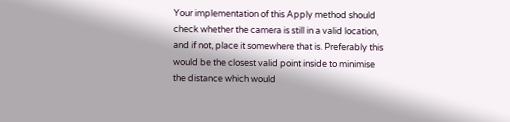Your implementation of this Apply method should check whether the camera is still in a valid location, and if not, place it somewhere that is. Preferably this would be the closest valid point inside to minimise the distance which would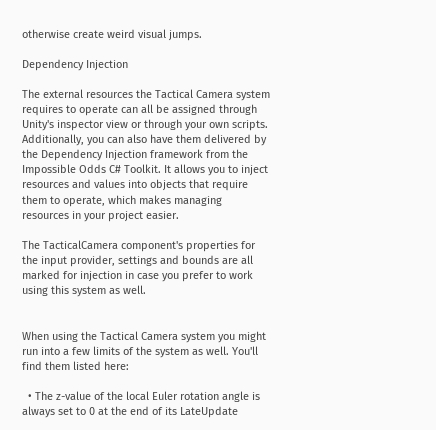otherwise create weird visual jumps.

Dependency Injection

The external resources the Tactical Camera system requires to operate can all be assigned through Unity's inspector view or through your own scripts. Additionally, you can also have them delivered by the Dependency Injection framework from the Impossible Odds C# Toolkit. It allows you to inject resources and values into objects that require them to operate, which makes managing resources in your project easier.

The TacticalCamera component's properties for the input provider, settings and bounds are all marked for injection in case you prefer to work using this system as well.


When using the Tactical Camera system you might run into a few limits of the system as well. You'll find them listed here:

  • The z-value of the local Euler rotation angle is always set to 0 at the end of its LateUpdate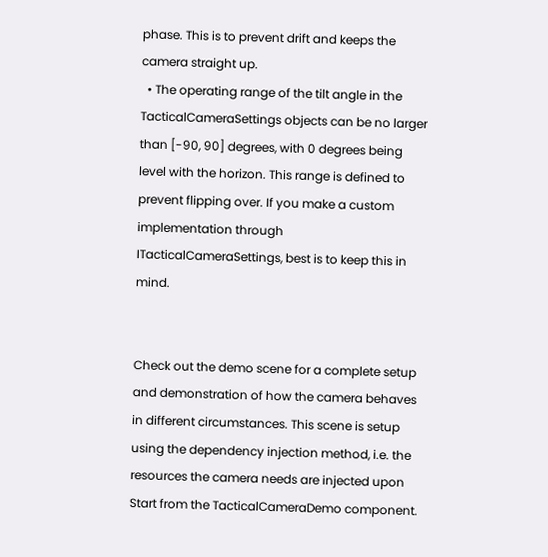phase. This is to prevent drift and keeps the camera straight up.
  • The operating range of the tilt angle in the TacticalCameraSettings objects can be no larger than [-90, 90] degrees, with 0 degrees being level with the horizon. This range is defined to prevent flipping over. If you make a custom implementation through ITacticalCameraSettings, best is to keep this in mind.


Check out the demo scene for a complete setup and demonstration of how the camera behaves in different circumstances. This scene is setup using the dependency injection method, i.e. the resources the camera needs are injected upon Start from the TacticalCameraDemo component.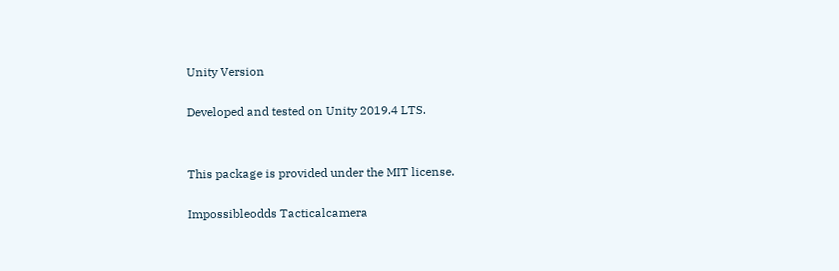Unity Version

Developed and tested on Unity 2019.4 LTS.


This package is provided under the MIT license.

Impossibleodds Tacticalcamera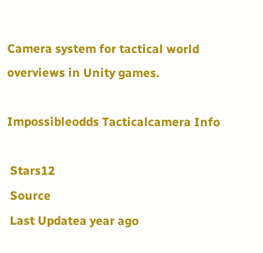Camera system for tactical world overviews in Unity games.

Impossibleodds Tacticalcamera Info

 Stars12
 Source
 Last Updatea year ago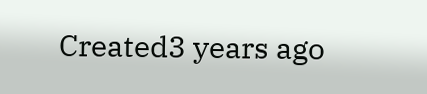Created3 years ago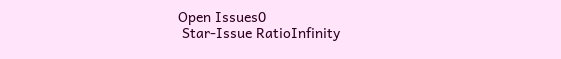Open Issues0
 Star-Issue RatioInfinity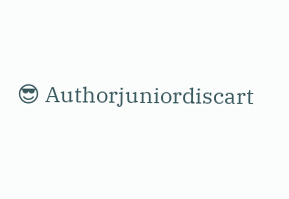😎 Authorjuniordiscart